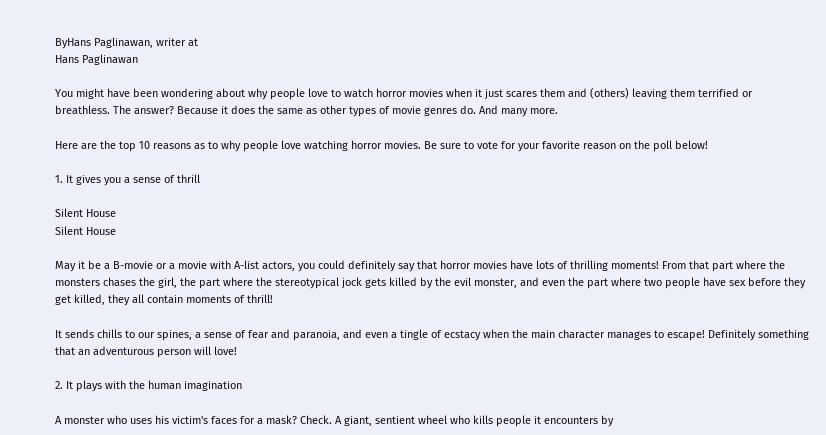ByHans Paglinawan, writer at
Hans Paglinawan

You might have been wondering about why people love to watch horror movies when it just scares them and (others) leaving them terrified or breathless. The answer? Because it does the same as other types of movie genres do. And many more.

Here are the top 10 reasons as to why people love watching horror movies. Be sure to vote for your favorite reason on the poll below!

1. It gives you a sense of thrill

Silent House
Silent House

May it be a B-movie or a movie with A-list actors, you could definitely say that horror movies have lots of thrilling moments! From that part where the monsters chases the girl, the part where the stereotypical jock gets killed by the evil monster, and even the part where two people have sex before they get killed, they all contain moments of thrill!

It sends chills to our spines, a sense of fear and paranoia, and even a tingle of ecstacy when the main character manages to escape! Definitely something that an adventurous person will love!

2. It plays with the human imagination

A monster who uses his victim's faces for a mask? Check. A giant, sentient wheel who kills people it encounters by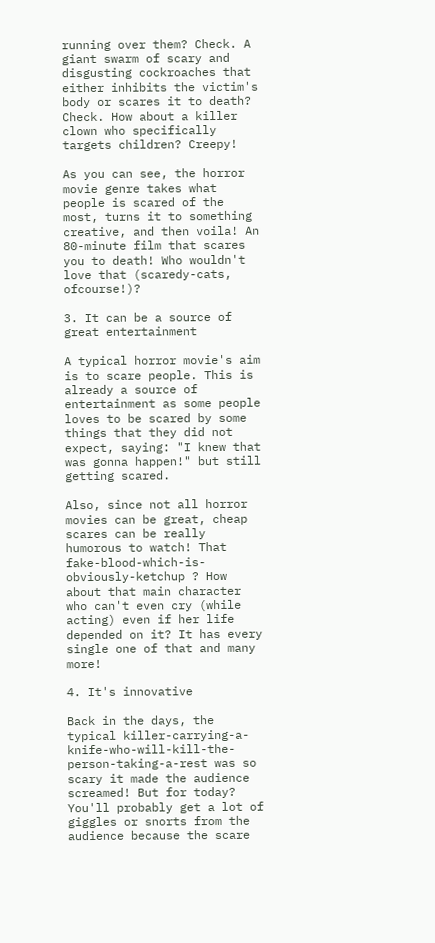running over them? Check. A giant swarm of scary and disgusting cockroaches that either inhibits the victim's body or scares it to death? Check. How about a killer clown who specifically targets children? Creepy!

As you can see, the horror movie genre takes what people is scared of the most, turns it to something creative, and then voila! An 80-minute film that scares you to death! Who wouldn't love that (scaredy-cats, ofcourse!)?

3. It can be a source of great entertainment

A typical horror movie's aim is to scare people. This is already a source of entertainment as some people loves to be scared by some things that they did not expect, saying: "I knew that was gonna happen!" but still getting scared.

Also, since not all horror movies can be great, cheap scares can be really humorous to watch! That fake-blood-which-is-obviously-ketchup ? How about that main character who can't even cry (while acting) even if her life depended on it? It has every single one of that and many more!

4. It's innovative

Back in the days, the typical killer-carrying-a-knife-who-will-kill-the-person-taking-a-rest was so scary it made the audience screamed! But for today? You'll probably get a lot of giggles or snorts from the audience because the scare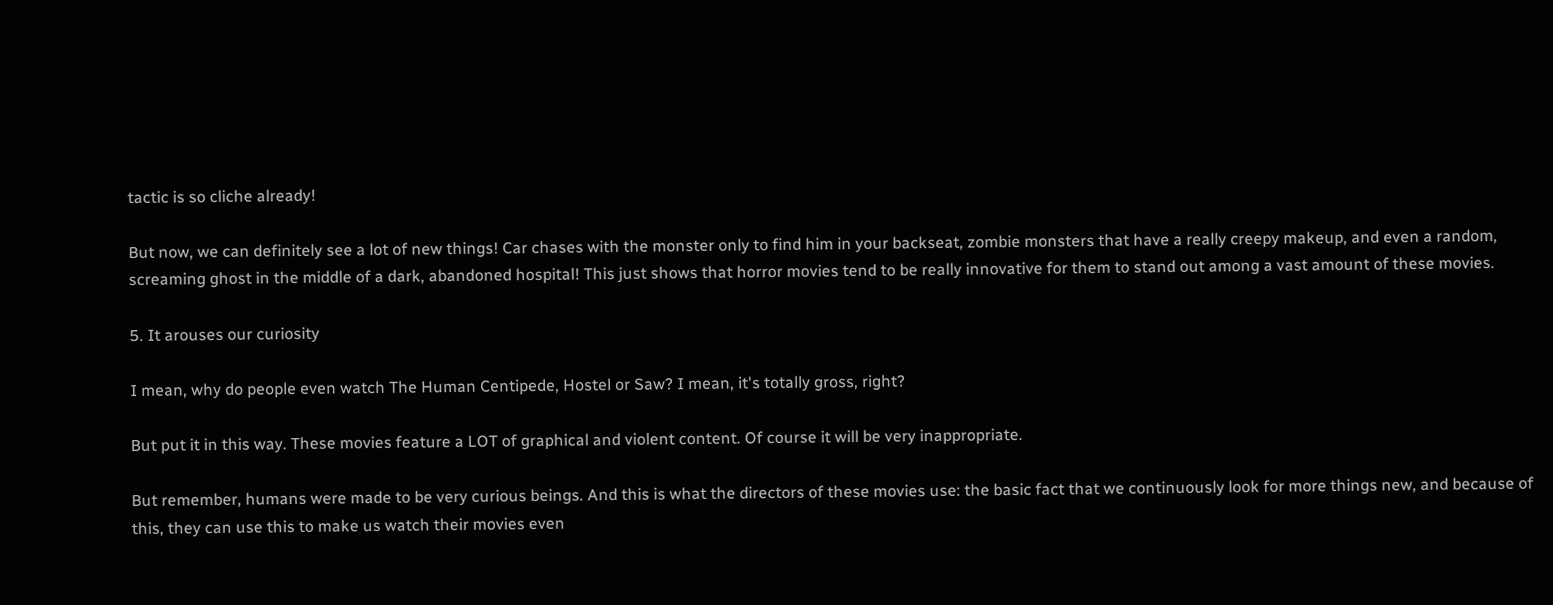tactic is so cliche already!

But now, we can definitely see a lot of new things! Car chases with the monster only to find him in your backseat, zombie monsters that have a really creepy makeup, and even a random, screaming ghost in the middle of a dark, abandoned hospital! This just shows that horror movies tend to be really innovative for them to stand out among a vast amount of these movies.

5. It arouses our curiosity

I mean, why do people even watch The Human Centipede, Hostel or Saw? I mean, it's totally gross, right?

But put it in this way. These movies feature a LOT of graphical and violent content. Of course it will be very inappropriate.

But remember, humans were made to be very curious beings. And this is what the directors of these movies use: the basic fact that we continuously look for more things new, and because of this, they can use this to make us watch their movies even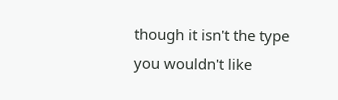though it isn't the type you wouldn't like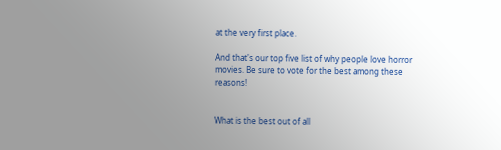at the very first place.

And that's our top five list of why people love horror movies. Be sure to vote for the best among these reasons!


What is the best out of all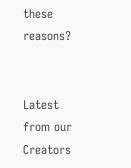these reasons?


Latest from our Creators